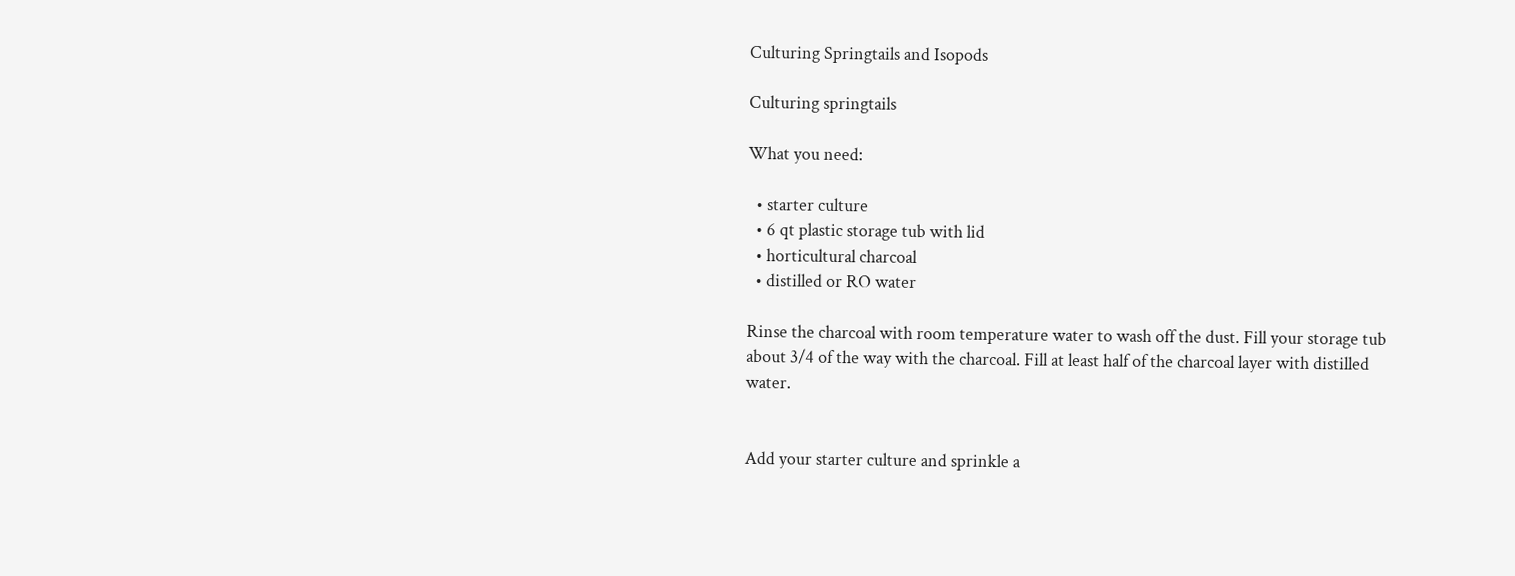Culturing Springtails and Isopods

Culturing springtails

What you need:

  • starter culture
  • 6 qt plastic storage tub with lid
  • horticultural charcoal
  • distilled or RO water

Rinse the charcoal with room temperature water to wash off the dust. Fill your storage tub about 3/4 of the way with the charcoal. Fill at least half of the charcoal layer with distilled water.


Add your starter culture and sprinkle a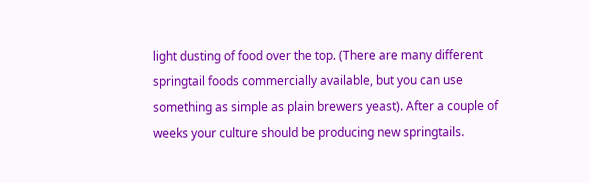light dusting of food over the top. (There are many different springtail foods commercially available, but you can use something as simple as plain brewers yeast). After a couple of weeks your culture should be producing new springtails.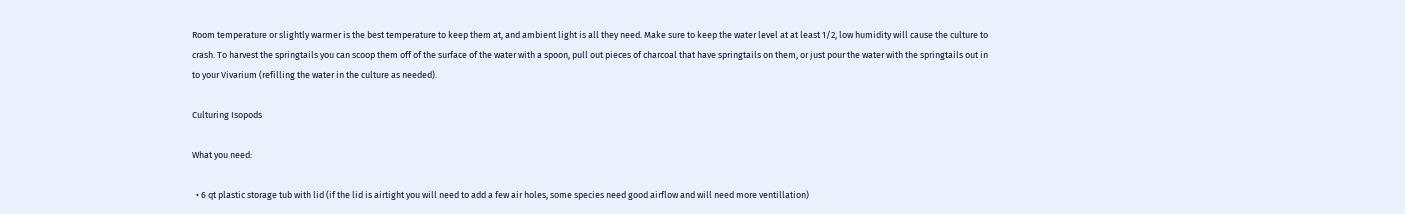Room temperature or slightly warmer is the best temperature to keep them at, and ambient light is all they need. Make sure to keep the water level at at least 1/2, low humidity will cause the culture to crash. To harvest the springtails you can scoop them off of the surface of the water with a spoon, pull out pieces of charcoal that have springtails on them, or just pour the water with the springtails out in to your Vivarium (refilling the water in the culture as needed).

Culturing Isopods

What you need:

  • 6 qt plastic storage tub with lid (if the lid is airtight you will need to add a few air holes, some species need good airflow and will need more ventillation)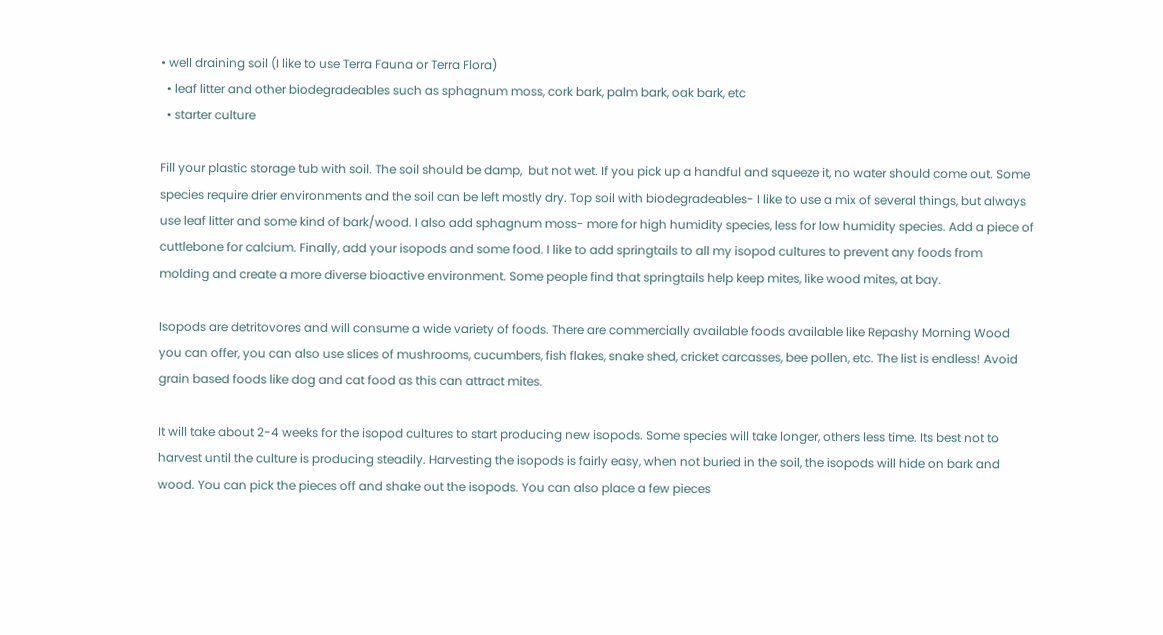• well draining soil (I like to use Terra Fauna or Terra Flora)
  • leaf litter and other biodegradeables such as sphagnum moss, cork bark, palm bark, oak bark, etc
  • starter culture

Fill your plastic storage tub with soil. The soil should be damp,  but not wet. If you pick up a handful and squeeze it, no water should come out. Some species require drier environments and the soil can be left mostly dry. Top soil with biodegradeables- I like to use a mix of several things, but always use leaf litter and some kind of bark/wood. I also add sphagnum moss- more for high humidity species, less for low humidity species. Add a piece of cuttlebone for calcium. Finally, add your isopods and some food. I like to add springtails to all my isopod cultures to prevent any foods from molding and create a more diverse bioactive environment. Some people find that springtails help keep mites, like wood mites, at bay.

Isopods are detritovores and will consume a wide variety of foods. There are commercially available foods available like Repashy Morning Wood you can offer, you can also use slices of mushrooms, cucumbers, fish flakes, snake shed, cricket carcasses, bee pollen, etc. The list is endless! Avoid grain based foods like dog and cat food as this can attract mites.

It will take about 2-4 weeks for the isopod cultures to start producing new isopods. Some species will take longer, others less time. Its best not to harvest until the culture is producing steadily. Harvesting the isopods is fairly easy, when not buried in the soil, the isopods will hide on bark and wood. You can pick the pieces off and shake out the isopods. You can also place a few pieces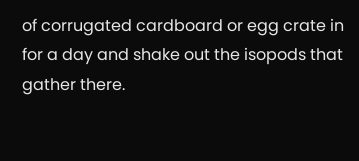of corrugated cardboard or egg crate in for a day and shake out the isopods that gather there.